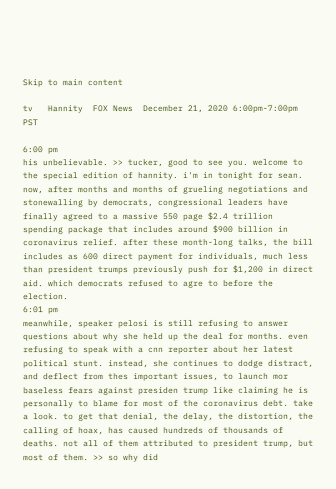Skip to main content

tv   Hannity  FOX News  December 21, 2020 6:00pm-7:00pm PST

6:00 pm
his unbelievable. >> tucker, good to see you. welcome to the special edition of hannity. i'm in tonight for sean. now, after months and months of grueling negotiations and stonewalling by democrats, congressional leaders have finally agreed to a massive 550 page $2.4 trillion spending package that includes around $900 billion in coronavirus relief. after these month-long talks, the bill includes as 600 direct payment for individuals, much less than president trumps previously push for $1,200 in direct aid. which democrats refused to agre to before the election.
6:01 pm
meanwhile, speaker pelosi is still refusing to answer questions about why she held up the deal for months. even refusing to speak with a cnn reporter about her latest political stunt. instead, she continues to dodge distract, and deflect from thes important issues, to launch mor baseless fears against presiden trump like claiming he is personally to blame for most of the coronavirus debt. take a look. to get that denial, the delay, the distortion, the calling of hoax, has caused hundreds of thousands of deaths. not all of them attributed to president trump, but most of them. >> so why did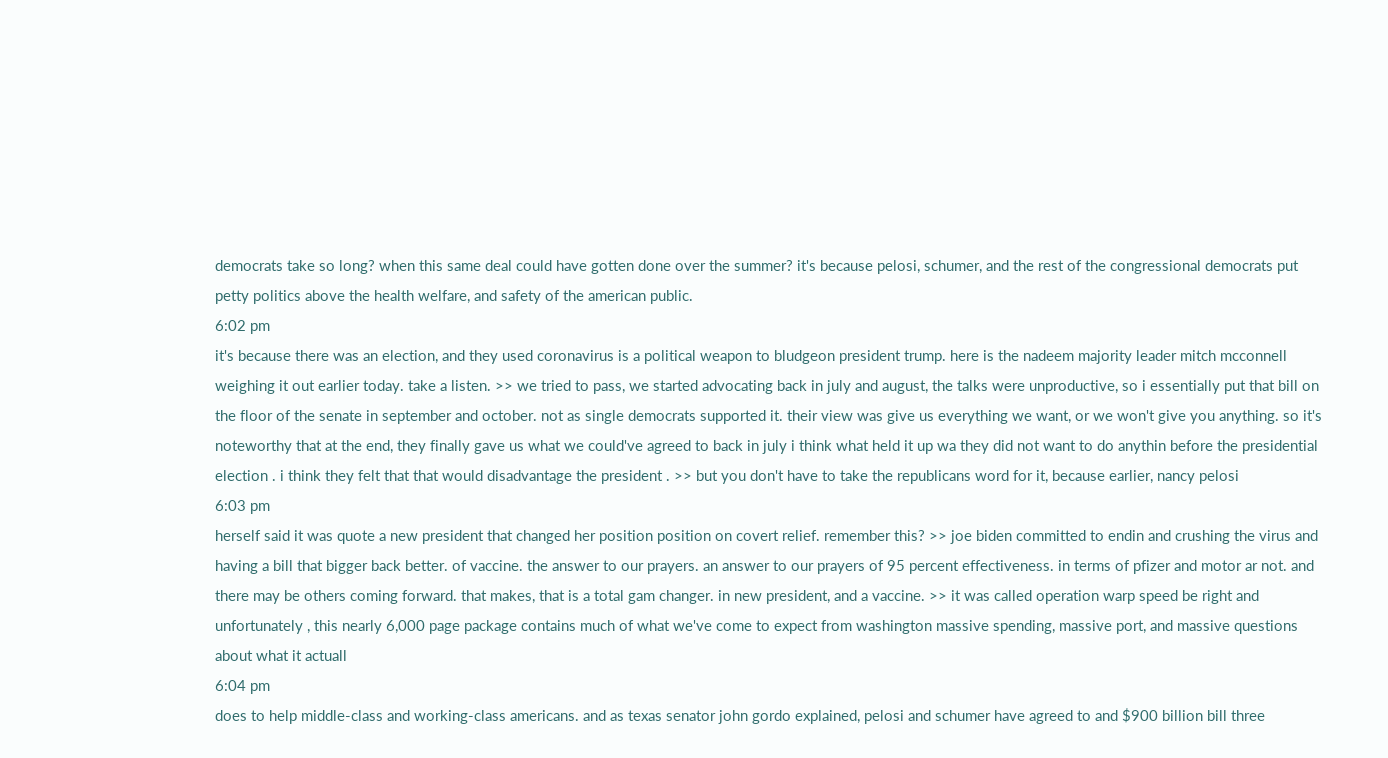democrats take so long? when this same deal could have gotten done over the summer? it's because pelosi, schumer, and the rest of the congressional democrats put petty politics above the health welfare, and safety of the american public.
6:02 pm
it's because there was an election, and they used coronavirus is a political weapon to bludgeon president trump. here is the nadeem majority leader mitch mcconnell weighing it out earlier today. take a listen. >> we tried to pass, we started advocating back in july and august, the talks were unproductive, so i essentially put that bill on the floor of the senate in september and october. not as single democrats supported it. their view was give us everything we want, or we won't give you anything. so it's noteworthy that at the end, they finally gave us what we could've agreed to back in july i think what held it up wa they did not want to do anythin before the presidential election . i think they felt that that would disadvantage the president . >> but you don't have to take the republicans word for it, because earlier, nancy pelosi
6:03 pm
herself said it was quote a new president that changed her position position on covert relief. remember this? >> joe biden committed to endin and crushing the virus and having a bill that bigger back better. of vaccine. the answer to our prayers. an answer to our prayers of 95 percent effectiveness. in terms of pfizer and motor ar not. and there may be others coming forward. that makes, that is a total gam changer. in new president, and a vaccine. >> it was called operation warp speed be right and unfortunately , this nearly 6,000 page package contains much of what we've come to expect from washington massive spending, massive port, and massive questions about what it actuall
6:04 pm
does to help middle-class and working-class americans. and as texas senator john gordo explained, pelosi and schumer have agreed to and $900 billion bill three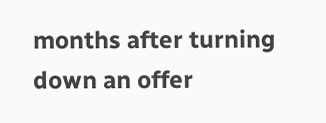months after turning down an offer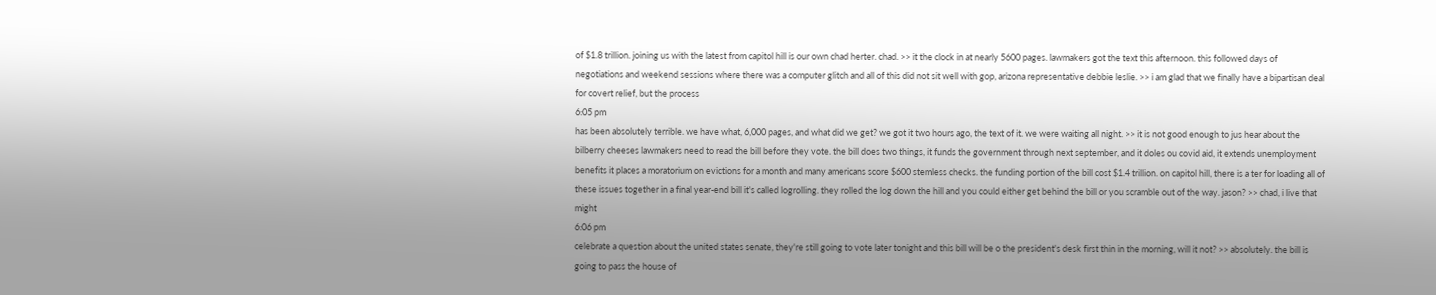of $1.8 trillion. joining us with the latest from capitol hill is our own chad herter. chad. >> it the clock in at nearly 5600 pages. lawmakers got the text this afternoon. this followed days of negotiations and weekend sessions where there was a computer glitch and all of this did not sit well with gop, arizona representative debbie leslie. >> i am glad that we finally have a bipartisan deal for covert relief, but the process
6:05 pm
has been absolutely terrible. we have what, 6,000 pages, and what did we get? we got it two hours ago, the text of it. we were waiting all night. >> it is not good enough to jus hear about the bilberry cheeses lawmakers need to read the bill before they vote. the bill does two things, it funds the government through next september, and it doles ou covid aid, it extends unemployment benefits it places a moratorium on evictions for a month and many americans score $600 stemless checks. the funding portion of the bill cost $1.4 trillion. on capitol hill, there is a ter for loading all of these issues together in a final year-end bill it's called logrolling. they rolled the log down the hill and you could either get behind the bill or you scramble out of the way. jason? >> chad, i live that might
6:06 pm
celebrate a question about the united states senate, they're still going to vote later tonight and this bill will be o the president's desk first thin in the morning, will it not? >> absolutely. the bill is going to pass the house of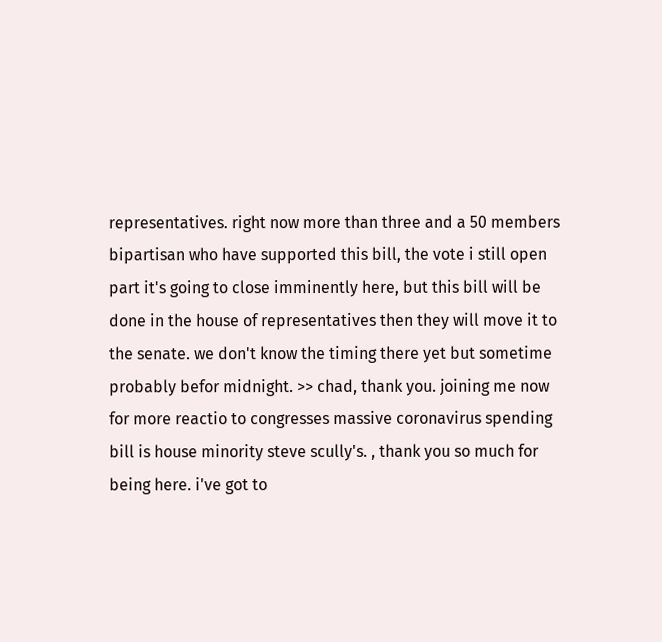representatives. right now more than three and a 50 members bipartisan who have supported this bill, the vote i still open part it's going to close imminently here, but this bill will be done in the house of representatives then they will move it to the senate. we don't know the timing there yet but sometime probably befor midnight. >> chad, thank you. joining me now for more reactio to congresses massive coronavirus spending bill is house minority steve scully's. , thank you so much for being here. i've got to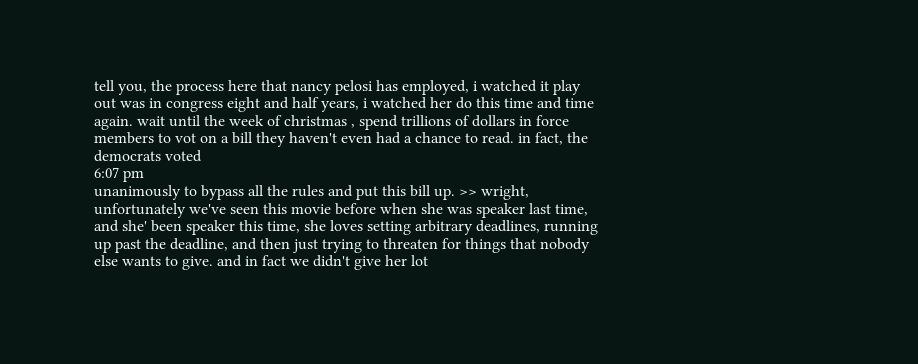tell you, the process here that nancy pelosi has employed, i watched it play out was in congress eight and half years, i watched her do this time and time again. wait until the week of christmas , spend trillions of dollars in force members to vot on a bill they haven't even had a chance to read. in fact, the democrats voted
6:07 pm
unanimously to bypass all the rules and put this bill up. >> wright, unfortunately we've seen this movie before when she was speaker last time, and she' been speaker this time, she loves setting arbitrary deadlines, running up past the deadline, and then just trying to threaten for things that nobody else wants to give. and in fact we didn't give her lot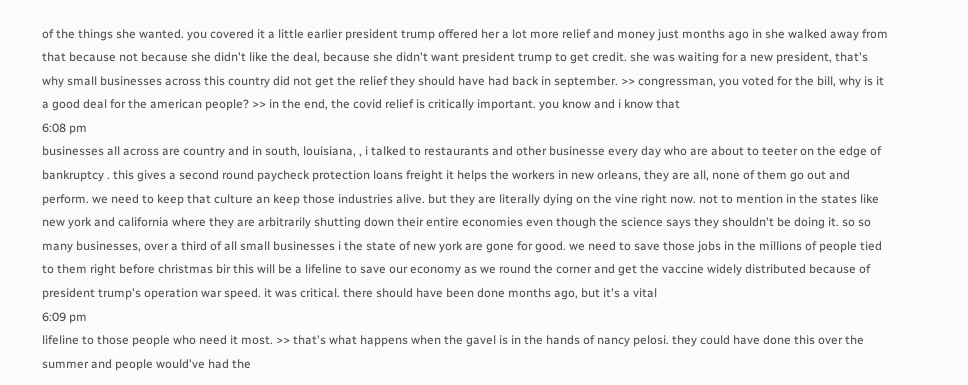of the things she wanted. you covered it a little earlier president trump offered her a lot more relief and money just months ago in she walked away from that because not because she didn't like the deal, because she didn't want president trump to get credit. she was waiting for a new president, that's why small businesses across this country did not get the relief they should have had back in september. >> congressman, you voted for the bill, why is it a good deal for the american people? >> in the end, the covid relief is critically important. you know and i know that
6:08 pm
businesses all across are country and in south, louisiana, , i talked to restaurants and other businesse every day who are about to teeter on the edge of bankruptcy . this gives a second round paycheck protection loans freight it helps the workers in new orleans, they are all, none of them go out and perform. we need to keep that culture an keep those industries alive. but they are literally dying on the vine right now. not to mention in the states like new york and california where they are arbitrarily shutting down their entire economies even though the science says they shouldn't be doing it. so so many businesses, over a third of all small businesses i the state of new york are gone for good. we need to save those jobs in the millions of people tied to them right before christmas bir this will be a lifeline to save our economy as we round the corner and get the vaccine widely distributed because of president trump's operation war speed. it was critical. there should have been done months ago, but it's a vital
6:09 pm
lifeline to those people who need it most. >> that's what happens when the gavel is in the hands of nancy pelosi. they could have done this over the summer and people would've had the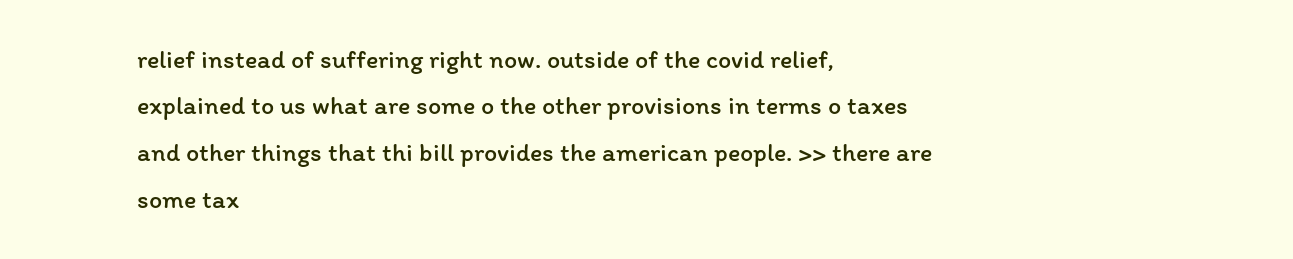relief instead of suffering right now. outside of the covid relief, explained to us what are some o the other provisions in terms o taxes and other things that thi bill provides the american people. >> there are some tax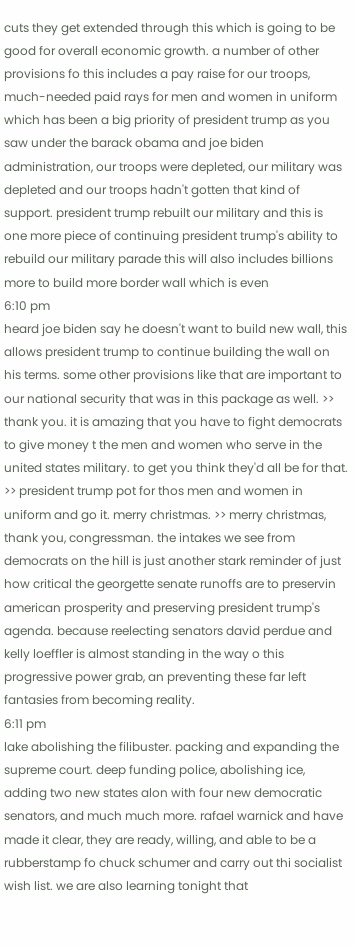cuts they get extended through this which is going to be good for overall economic growth. a number of other provisions fo this includes a pay raise for our troops, much-needed paid rays for men and women in uniform which has been a big priority of president trump as you saw under the barack obama and joe biden administration, our troops were depleted, our military was depleted and our troops hadn't gotten that kind of support. president trump rebuilt our military and this is one more piece of continuing president trump's ability to rebuild our military parade this will also includes billions more to build more border wall which is even
6:10 pm
heard joe biden say he doesn't want to build new wall, this allows president trump to continue building the wall on his terms. some other provisions like that are important to our national security that was in this package as well. >> thank you. it is amazing that you have to fight democrats to give money t the men and women who serve in the united states military. to get you think they'd all be for that. >> president trump pot for thos men and women in uniform and go it. merry christmas. >> merry christmas, thank you, congressman. the intakes we see from democrats on the hill is just another stark reminder of just how critical the georgette senate runoffs are to preservin american prosperity and preserving president trump's agenda. because reelecting senators david perdue and kelly loeffler is almost standing in the way o this progressive power grab, an preventing these far left fantasies from becoming reality.
6:11 pm
lake abolishing the filibuster. packing and expanding the supreme court. deep funding police, abolishing ice, adding two new states alon with four new democratic senators, and much much more. rafael warnick and have made it clear, they are ready, willing, and able to be a rubberstamp fo chuck schumer and carry out thi socialist wish list. we are also learning tonight that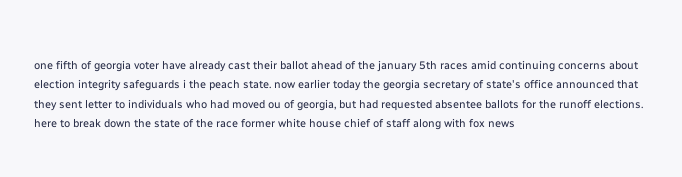one fifth of georgia voter have already cast their ballot ahead of the january 5th races amid continuing concerns about election integrity safeguards i the peach state. now earlier today the georgia secretary of state's office announced that they sent letter to individuals who had moved ou of georgia, but had requested absentee ballots for the runoff elections. here to break down the state of the race former white house chief of staff along with fox news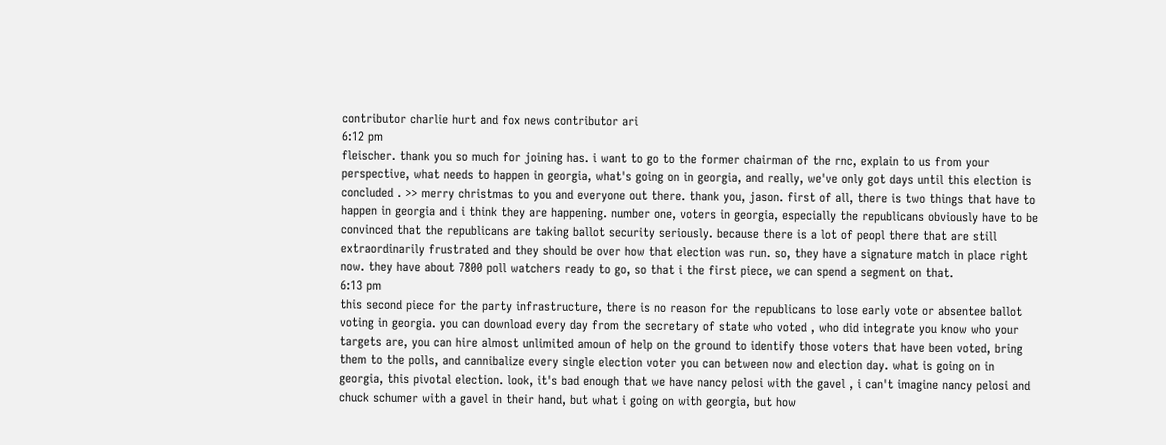contributor charlie hurt and fox news contributor ari
6:12 pm
fleischer. thank you so much for joining has. i want to go to the former chairman of the rnc, explain to us from your perspective, what needs to happen in georgia, what's going on in georgia, and really, we've only got days until this election is concluded . >> merry christmas to you and everyone out there. thank you, jason. first of all, there is two things that have to happen in georgia and i think they are happening. number one, voters in georgia, especially the republicans obviously have to be convinced that the republicans are taking ballot security seriously. because there is a lot of peopl there that are still extraordinarily frustrated and they should be over how that election was run. so, they have a signature match in place right now. they have about 7800 poll watchers ready to go, so that i the first piece, we can spend a segment on that.
6:13 pm
this second piece for the party infrastructure, there is no reason for the republicans to lose early vote or absentee ballot voting in georgia. you can download every day from the secretary of state who voted , who did integrate you know who your targets are, you can hire almost unlimited amoun of help on the ground to identify those voters that have been voted, bring them to the polls, and cannibalize every single election voter you can between now and election day. what is going on in georgia, this pivotal election. look, it's bad enough that we have nancy pelosi with the gavel , i can't imagine nancy pelosi and chuck schumer with a gavel in their hand, but what i going on with georgia, but how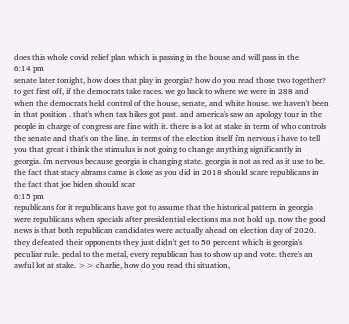does this whole covid relief plan which is passing in the house and will pass in the
6:14 pm
senate later tonight, how does that play in georgia? how do you read those two together? to get first off, if the democrats take races. we go back to where we were in 288 and when the democrats held control of the house, senate, and white house. we haven't been in that position . that's when tax hikes got past. and america's saw an apology tour in the people in charge of congress are fine with it. there is a lot at stake in term of who controls the senate and that's on the line. in terms of the election itself i'm nervous i have to tell you that great i think the stimulus is not going to change anything significantly in georgia. i'm nervous because georgia is changing state. georgia is not as red as it use to be. the fact that stacy abrams came is close as you did in 2018 should scare republicans in the fact that joe biden should scar
6:15 pm
republicans for it republicans have got to assume that the historical pattern in georgia were republicans when specials after presidential elections ma not hold up. now the good news is that both republican candidates were actually ahead on election day of 2020. they defeated their opponents they just didn't get to 50 percent which is georgia's peculiar rule. pedal to the metal, every republican has to show up and vote. there's an awful lot at stake. >> charlie, how do you read thi situation,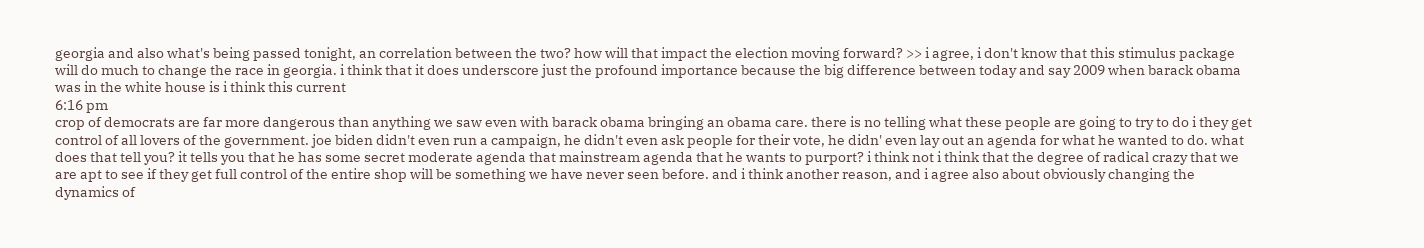georgia and also what's being passed tonight, an correlation between the two? how will that impact the election moving forward? >> i agree, i don't know that this stimulus package will do much to change the race in georgia. i think that it does underscore just the profound importance because the big difference between today and say 2009 when barack obama was in the white house is i think this current
6:16 pm
crop of democrats are far more dangerous than anything we saw even with barack obama bringing an obama care. there is no telling what these people are going to try to do i they get control of all lovers of the government. joe biden didn't even run a campaign, he didn't even ask people for their vote, he didn' even lay out an agenda for what he wanted to do. what does that tell you? it tells you that he has some secret moderate agenda that mainstream agenda that he wants to purport? i think not i think that the degree of radical crazy that we are apt to see if they get full control of the entire shop will be something we have never seen before. and i think another reason, and i agree also about obviously changing the dynamics of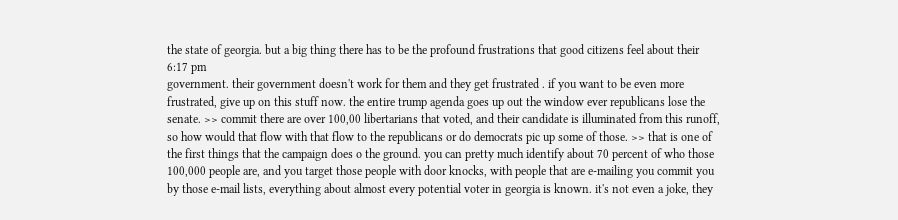the state of georgia. but a big thing there has to be the profound frustrations that good citizens feel about their
6:17 pm
government. their government doesn't work for them and they get frustrated . if you want to be even more frustrated, give up on this stuff now. the entire trump agenda goes up out the window ever republicans lose the senate. >> commit there are over 100,00 libertarians that voted, and their candidate is illuminated from this runoff, so how would that flow with that flow to the republicans or do democrats pic up some of those. >> that is one of the first things that the campaign does o the ground. you can pretty much identify about 70 percent of who those 100,000 people are, and you target those people with door knocks, with people that are e-mailing you commit you by those e-mail lists, everything about almost every potential voter in georgia is known. it's not even a joke, they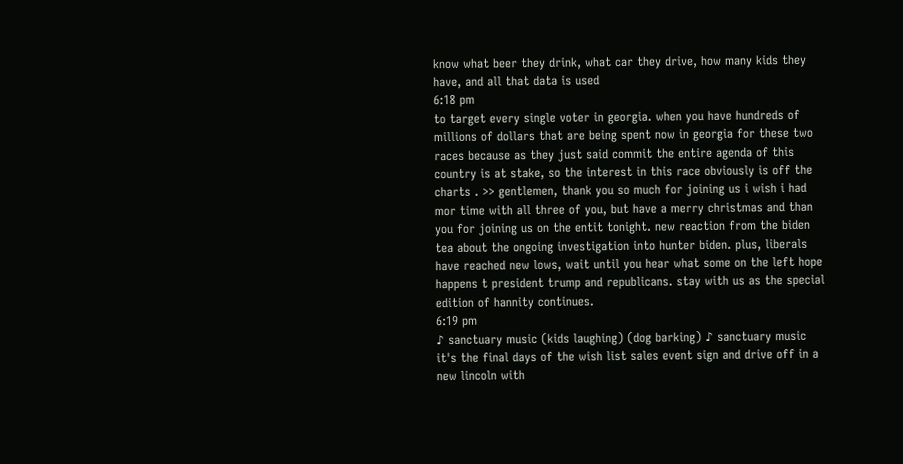know what beer they drink, what car they drive, how many kids they have, and all that data is used
6:18 pm
to target every single voter in georgia. when you have hundreds of millions of dollars that are being spent now in georgia for these two races because as they just said commit the entire agenda of this country is at stake, so the interest in this race obviously is off the charts . >> gentlemen, thank you so much for joining us i wish i had mor time with all three of you, but have a merry christmas and than you for joining us on the entit tonight. new reaction from the biden tea about the ongoing investigation into hunter biden. plus, liberals have reached new lows, wait until you hear what some on the left hope happens t president trump and republicans. stay with us as the special edition of hannity continues.
6:19 pm
♪ sanctuary music (kids laughing) (dog barking) ♪ sanctuary music it's the final days of the wish list sales event sign and drive off in a new lincoln with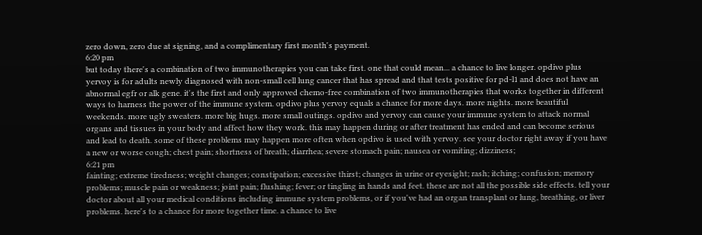zero down, zero due at signing, and a complimentary first month's payment.
6:20 pm
but today there's a combination of two immunotherapies you can take first. one that could mean... a chance to live longer. opdivo plus yervoy is for adults newly diagnosed with non-small cell lung cancer that has spread and that tests positive for pd-l1 and does not have an abnormal egfr or alk gene. it's the first and only approved chemo-free combination of two immunotherapies that works together in different ways to harness the power of the immune system. opdivo plus yervoy equals a chance for more days. more nights. more beautiful weekends. more ugly sweaters. more big hugs. more small outings. opdivo and yervoy can cause your immune system to attack normal organs and tissues in your body and affect how they work. this may happen during or after treatment has ended and can become serious and lead to death. some of these problems may happen more often when opdivo is used with yervoy. see your doctor right away if you have a new or worse cough; chest pain; shortness of breath; diarrhea; severe stomach pain; nausea or vomiting; dizziness;
6:21 pm
fainting; extreme tiredness; weight changes; constipation; excessive thirst; changes in urine or eyesight; rash; itching; confusion; memory problems; muscle pain or weakness; joint pain; flushing; fever; or tingling in hands and feet. these are not all the possible side effects. tell your doctor about all your medical conditions including immune system problems, or if you've had an organ transplant or lung, breathing, or liver problems. here's to a chance for more together time. a chance to live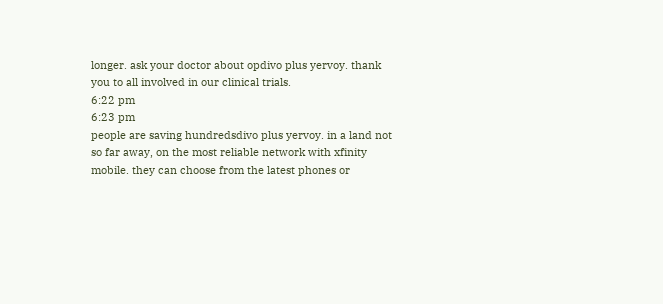longer. ask your doctor about opdivo plus yervoy. thank you to all involved in our clinical trials.
6:22 pm
6:23 pm
people are saving hundredsdivo plus yervoy. in a land not so far away, on the most reliable network with xfinity mobile. they can choose from the latest phones or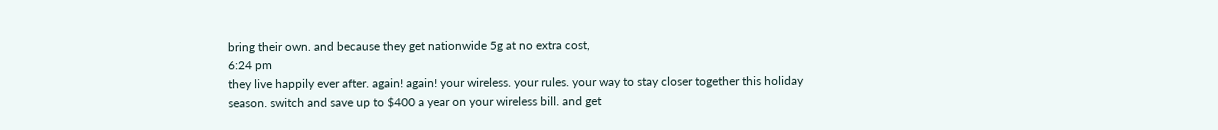bring their own. and because they get nationwide 5g at no extra cost,
6:24 pm
they live happily ever after. again! again! your wireless. your rules. your way to stay closer together this holiday season. switch and save up to $400 a year on your wireless bill. and get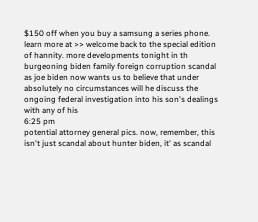$150 off when you buy a samsung a series phone. learn more at >> welcome back to the special edition of hannity. more developments tonight in th burgeoning biden family foreign corruption scandal as joe biden now wants us to believe that under absolutely no circumstances will he discuss the ongoing federal investigation into his son's dealings with any of his
6:25 pm
potential attorney general pics. now, remember, this isn't just scandal about hunter biden, it' as scandal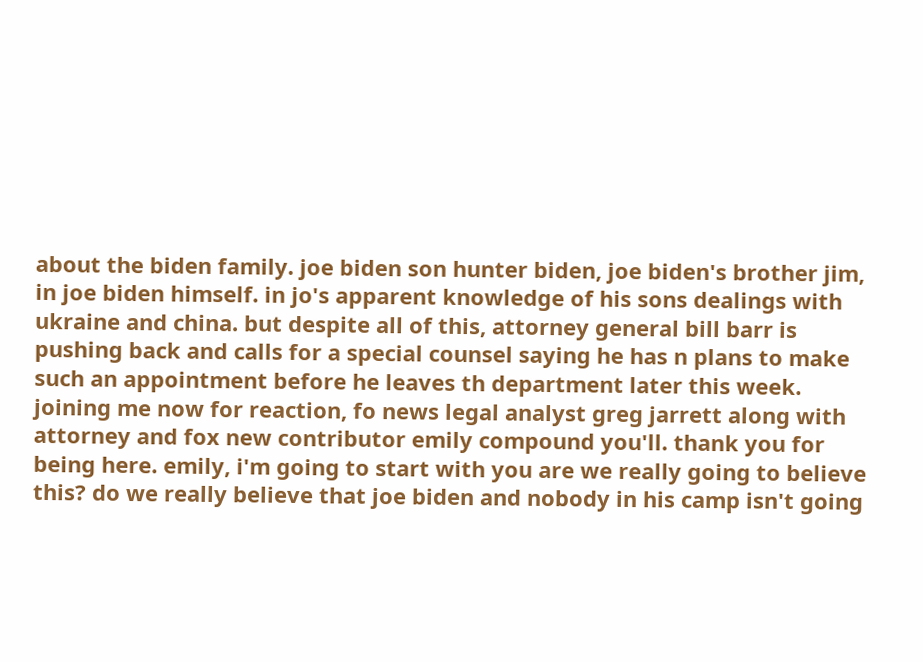about the biden family. joe biden son hunter biden, joe biden's brother jim, in joe biden himself. in jo's apparent knowledge of his sons dealings with ukraine and china. but despite all of this, attorney general bill barr is pushing back and calls for a special counsel saying he has n plans to make such an appointment before he leaves th department later this week. joining me now for reaction, fo news legal analyst greg jarrett along with attorney and fox new contributor emily compound you'll. thank you for being here. emily, i'm going to start with you are we really going to believe this? do we really believe that joe biden and nobody in his camp isn't going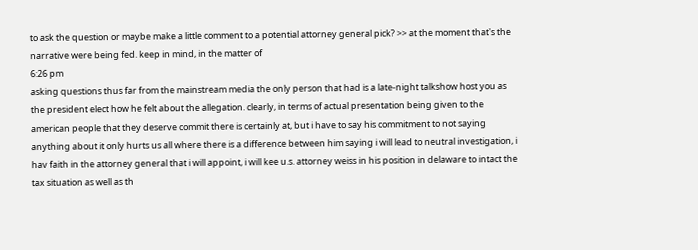to ask the question or maybe make a little comment to a potential attorney general pick? >> at the moment that's the narrative were being fed. keep in mind, in the matter of
6:26 pm
asking questions thus far from the mainstream media the only person that had is a late-night talkshow host you as the president elect how he felt about the allegation. clearly, in terms of actual presentation being given to the american people that they deserve commit there is certainly at, but i have to say his commitment to not saying anything about it only hurts us all where there is a difference between him saying i will lead to neutral investigation, i hav faith in the attorney general that i will appoint, i will kee u.s. attorney weiss in his position in delaware to intact the tax situation as well as th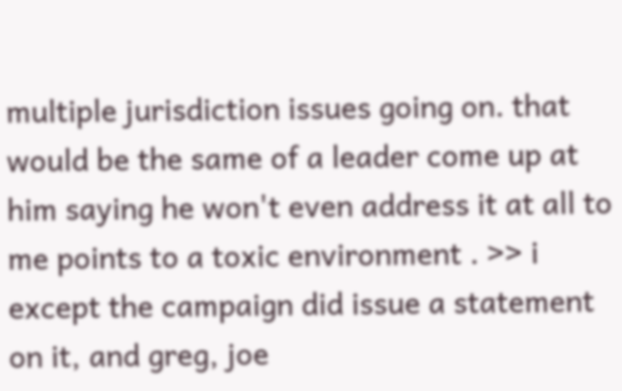multiple jurisdiction issues going on. that would be the same of a leader come up at him saying he won't even address it at all to me points to a toxic environment . >> i except the campaign did issue a statement on it, and greg, joe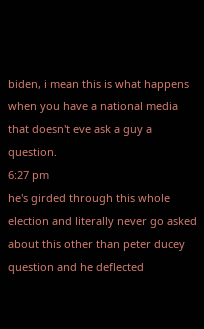biden, i mean this is what happens when you have a national media that doesn't eve ask a guy a question.
6:27 pm
he's girded through this whole election and literally never go asked about this other than peter ducey question and he deflected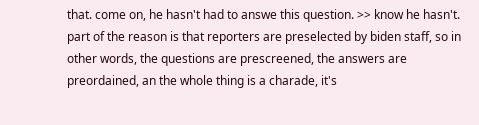that. come on, he hasn't had to answe this question. >> know he hasn't. part of the reason is that reporters are preselected by biden staff, so in other words, the questions are prescreened, the answers are preordained, an the whole thing is a charade, it's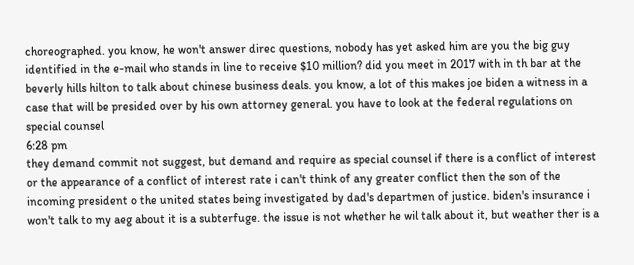choreographed. you know, he won't answer direc questions, nobody has yet asked him are you the big guy identified in the e-mail who stands in line to receive $10 million? did you meet in 2017 with in th bar at the beverly hills hilton to talk about chinese business deals. you know, a lot of this makes joe biden a witness in a case that will be presided over by his own attorney general. you have to look at the federal regulations on special counsel
6:28 pm
they demand commit not suggest, but demand and require as special counsel if there is a conflict of interest or the appearance of a conflict of interest rate i can't think of any greater conflict then the son of the incoming president o the united states being investigated by dad's departmen of justice. biden's insurance i won't talk to my aeg about it is a subterfuge. the issue is not whether he wil talk about it, but weather ther is a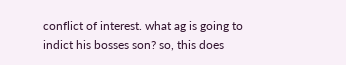conflict of interest. what ag is going to indict his bosses son? so, this does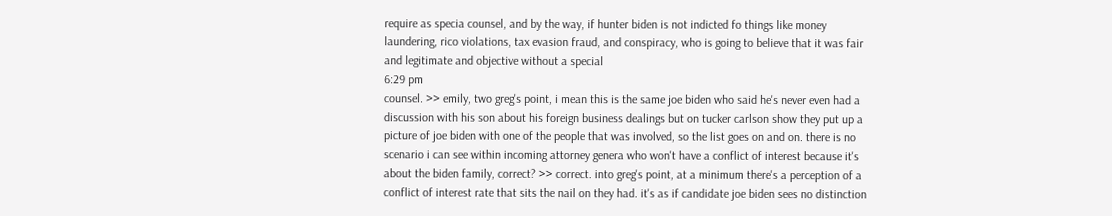require as specia counsel, and by the way, if hunter biden is not indicted fo things like money laundering, rico violations, tax evasion fraud, and conspiracy, who is going to believe that it was fair and legitimate and objective without a special
6:29 pm
counsel. >> emily, two greg's point, i mean this is the same joe biden who said he's never even had a discussion with his son about his foreign business dealings but on tucker carlson show they put up a picture of joe biden with one of the people that was involved, so the list goes on and on. there is no scenario i can see within incoming attorney genera who won't have a conflict of interest because it's about the biden family, correct? >> correct. into greg's point, at a minimum there's a perception of a conflict of interest rate that sits the nail on they had. it's as if candidate joe biden sees no distinction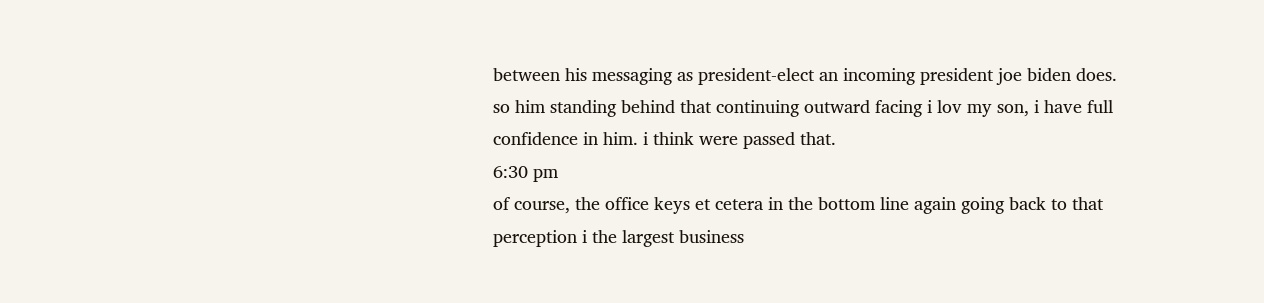between his messaging as president-elect an incoming president joe biden does. so him standing behind that continuing outward facing i lov my son, i have full confidence in him. i think were passed that.
6:30 pm
of course, the office keys et cetera in the bottom line again going back to that perception i the largest business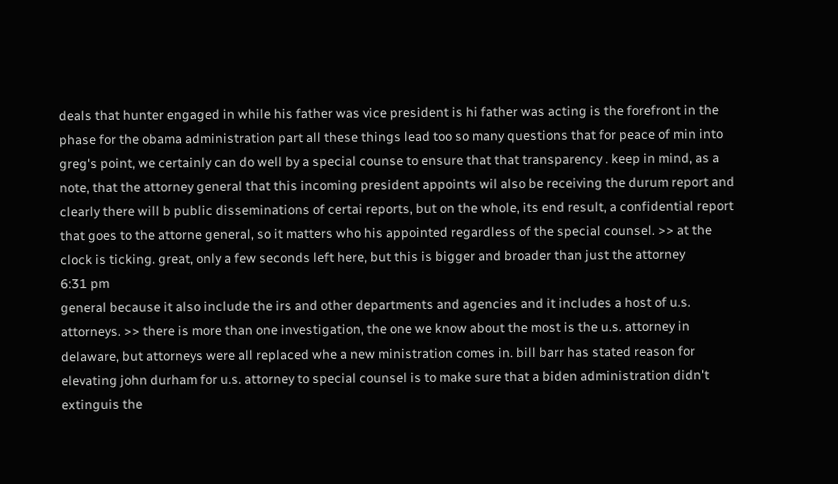deals that hunter engaged in while his father was vice president is hi father was acting is the forefront in the phase for the obama administration part all these things lead too so many questions that for peace of min into greg's point, we certainly can do well by a special counse to ensure that that transparency . keep in mind, as a note, that the attorney general that this incoming president appoints wil also be receiving the durum report and clearly there will b public disseminations of certai reports, but on the whole, its end result, a confidential report that goes to the attorne general, so it matters who his appointed regardless of the special counsel. >> at the clock is ticking. great, only a few seconds left here, but this is bigger and broader than just the attorney
6:31 pm
general because it also include the irs and other departments and agencies and it includes a host of u.s. attorneys. >> there is more than one investigation, the one we know about the most is the u.s. attorney in delaware, but attorneys were all replaced whe a new ministration comes in. bill barr has stated reason for elevating john durham for u.s. attorney to special counsel is to make sure that a biden administration didn't extinguis the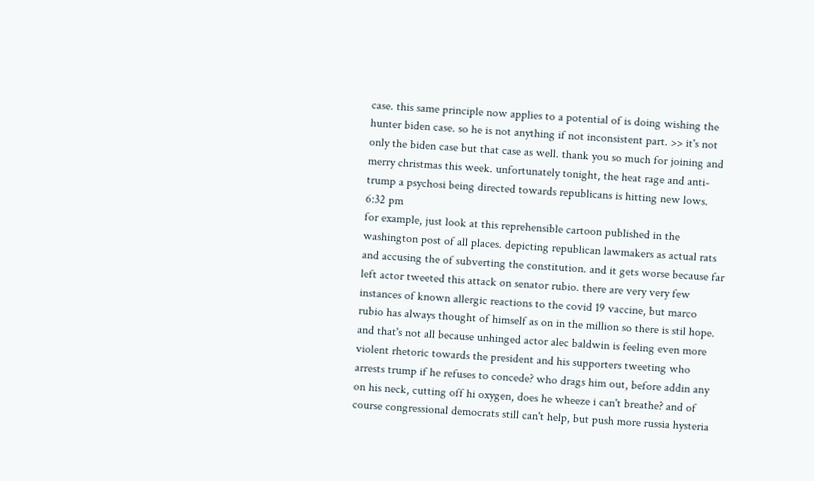case. this same principle now applies to a potential of is doing wishing the hunter biden case. so he is not anything if not inconsistent part. >> it's not only the biden case but that case as well. thank you so much for joining and merry christmas this week. unfortunately tonight, the heat rage and anti- trump a psychosi being directed towards republicans is hitting new lows.
6:32 pm
for example, just look at this reprehensible cartoon published in the washington post of all places. depicting republican lawmakers as actual rats and accusing the of subverting the constitution. and it gets worse because far left actor tweeted this attack on senator rubio. there are very very few instances of known allergic reactions to the covid 19 vaccine, but marco rubio has always thought of himself as on in the million so there is stil hope. and that's not all because unhinged actor alec baldwin is feeling even more violent rhetoric towards the president and his supporters tweeting who arrests trump if he refuses to concede? who drags him out, before addin any on his neck, cutting off hi oxygen, does he wheeze i can't breathe? and of course congressional democrats still can't help, but push more russia hysteria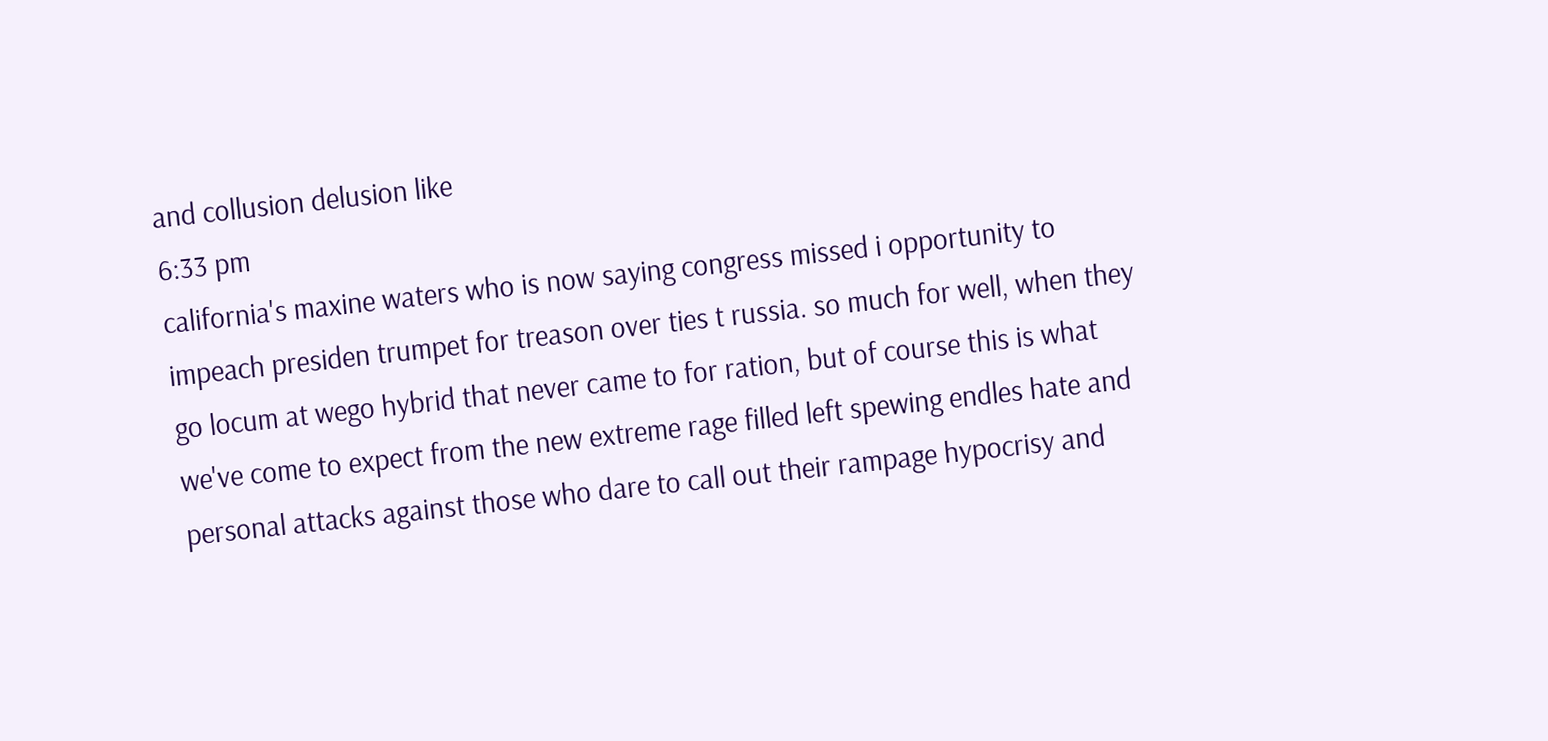and collusion delusion like
6:33 pm
california's maxine waters who is now saying congress missed i opportunity to impeach presiden trumpet for treason over ties t russia. so much for well, when they go locum at wego hybrid that never came to for ration, but of course this is what we've come to expect from the new extreme rage filled left spewing endles hate and personal attacks against those who dare to call out their rampage hypocrisy and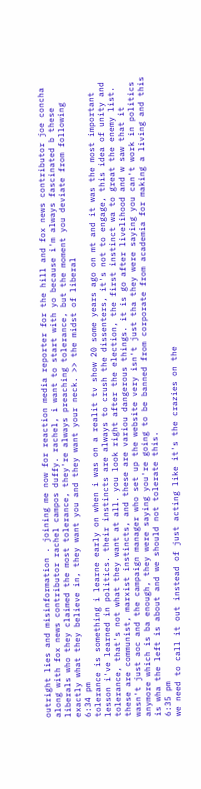outright lies and misinformation . joining me now for reaction media reporter for the hill and fox news contributor joe concha along with fox news contributor rachel campos duffy. rachel, i want to start with yo because i'm always fascinated b these liberals who they claimed the most tolerance, they're always preaching tolerance, but the moment you deviate from following exactly what they believe in, they want you and they want your neck. >> the midst of liberal
6:34 pm
tolerance is something i learne early on when i was on a realit tv show 20 some years ago on mt and it was the most important lesson i've learned in politics. their instincts are always to crush the dissenters, it's not to engage, this idea of unity and tolerance, that's not what they want at all. you look right after the election, the first instinct wa to great the enemy list. these are communist, marxist instincts, and these are variou dangerous things. it is go after livelihood and w saw that it wasn't just aoc and the campaign manager who set up the website very isn't just tha they were saying you can't work in politics anymore which is ba enough, they were saying you're going to be banned from corporate from academia for making a living and this is wha the left is about and we should not tolerate this.
6:35 pm
we need to call it out instead of just acting like it's the crazies on the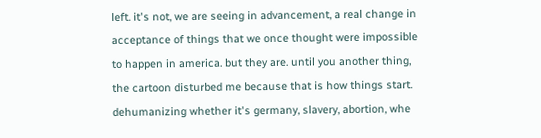left. it's not, we are seeing in advancement, a real change in acceptance of things that we once thought were impossible to happen in america. but they are. until you another thing, the cartoon disturbed me because that is how things start. dehumanizing whether it's germany, slavery, abortion, whe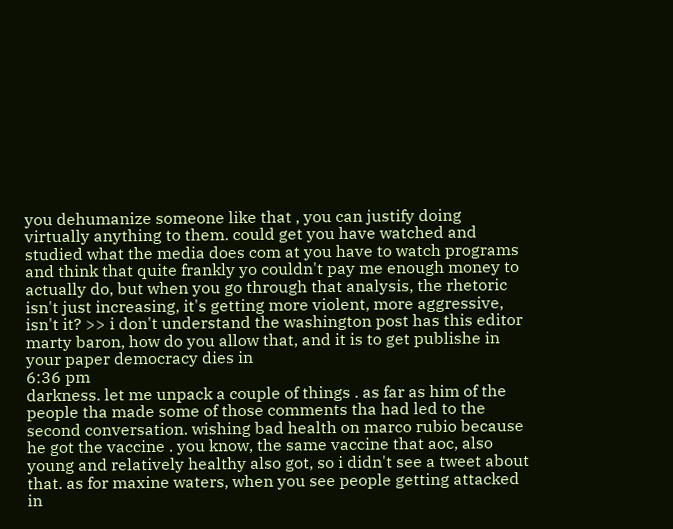you dehumanize someone like that , you can justify doing virtually anything to them. could get you have watched and studied what the media does com at you have to watch programs and think that quite frankly yo couldn't pay me enough money to actually do, but when you go through that analysis, the rhetoric isn't just increasing, it's getting more violent, more aggressive, isn't it? >> i don't understand the washington post has this editor marty baron, how do you allow that, and it is to get publishe in your paper democracy dies in
6:36 pm
darkness. let me unpack a couple of things . as far as him of the people tha made some of those comments tha had led to the second conversation. wishing bad health on marco rubio because he got the vaccine . you know, the same vaccine that aoc, also young and relatively healthy also got, so i didn't see a tweet about that. as for maxine waters, when you see people getting attacked in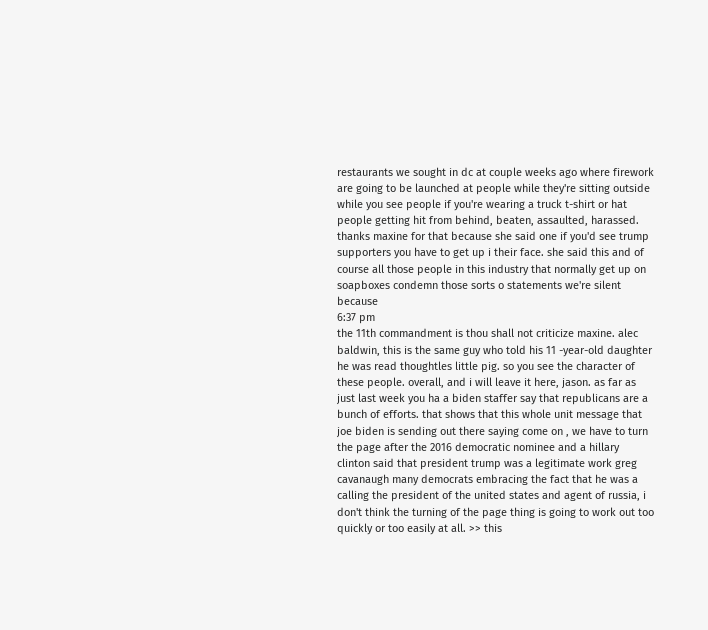restaurants we sought in dc at couple weeks ago where firework are going to be launched at people while they're sitting outside while you see people if you're wearing a truck t-shirt or hat people getting hit from behind, beaten, assaulted, harassed. thanks maxine for that because she said one if you'd see trump supporters you have to get up i their face. she said this and of course all those people in this industry that normally get up on soapboxes condemn those sorts o statements we're silent because
6:37 pm
the 11th commandment is thou shall not criticize maxine. alec baldwin, this is the same guy who told his 11 -year-old daughter he was read thoughtles little pig. so you see the character of these people. overall, and i will leave it here, jason. as far as just last week you ha a biden staffer say that republicans are a bunch of efforts. that shows that this whole unit message that joe biden is sending out there saying come on , we have to turn the page after the 2016 democratic nominee and a hillary clinton said that president trump was a legitimate work greg cavanaugh many democrats embracing the fact that he was a calling the president of the united states and agent of russia, i don't think the turning of the page thing is going to work out too quickly or too easily at all. >> this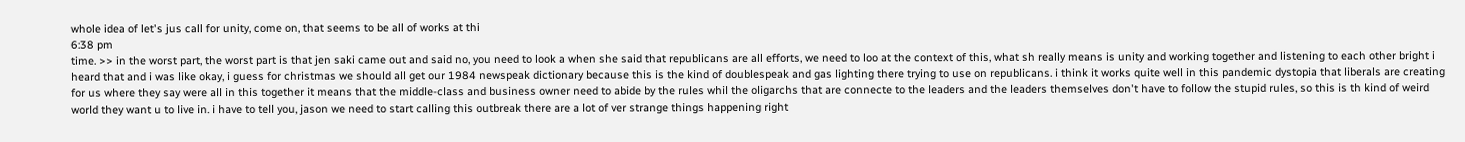whole idea of let's jus call for unity, come on, that seems to be all of works at thi
6:38 pm
time. >> in the worst part, the worst part is that jen saki came out and said no, you need to look a when she said that republicans are all efforts, we need to loo at the context of this, what sh really means is unity and working together and listening to each other bright i heard that and i was like okay, i guess for christmas we should all get our 1984 newspeak dictionary because this is the kind of doublespeak and gas lighting there trying to use on republicans. i think it works quite well in this pandemic dystopia that liberals are creating for us where they say were all in this together it means that the middle-class and business owner need to abide by the rules whil the oligarchs that are connecte to the leaders and the leaders themselves don't have to follow the stupid rules, so this is th kind of weird world they want u to live in. i have to tell you, jason we need to start calling this outbreak there are a lot of ver strange things happening right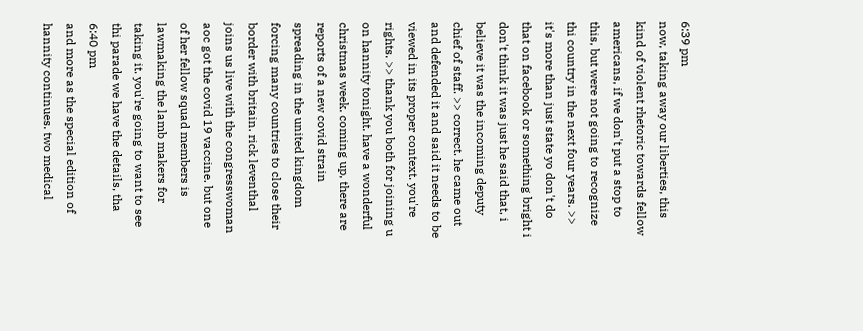6:39 pm
now, taking away our liberties, this kind of violent rhetoric towards fellow americans, if we don't put a stop to this, but were not going to recognize thi country in the next four years. >> it's more than just state yo don't do that on facebook or something bright i don't think it was just he said that, i believe it was the incoming deputy chief of staff. >> correct. he came out and defended it and said it needs to be viewed in its proper context. you're rights. >> thank you both for joining u on hannity tonight. have a wonderful christmas week. coming up, there are reports of a new covid strain spreading in the united kingdom forcing many countries to close their border with britain. rick leventhal joins us live with the congresswoman aoc got the covid 19 vaccine. but one of her fellow squad members is lawmaking the lamb makers for taking it. you're going to want to see thi parade we have the details, tha
6:40 pm
and more as the special edition of hannity continues. two medical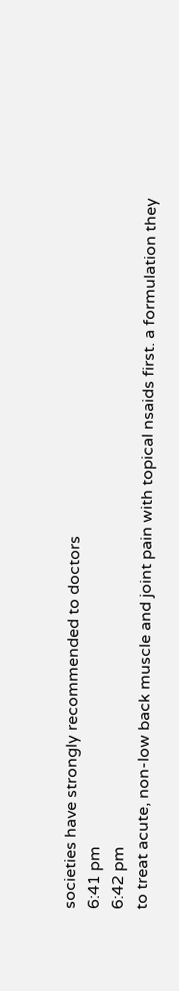societies have strongly recommended to doctors
6:41 pm
6:42 pm
to treat acute, non-low back muscle and joint pain with topical nsaids first. a formulation they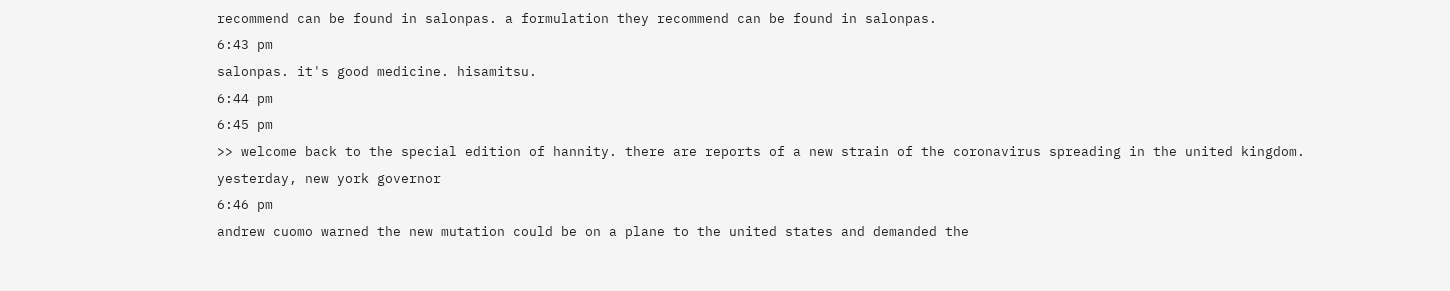recommend can be found in salonpas. a formulation they recommend can be found in salonpas.
6:43 pm
salonpas. it's good medicine. hisamitsu.
6:44 pm
6:45 pm
>> welcome back to the special edition of hannity. there are reports of a new strain of the coronavirus spreading in the united kingdom. yesterday, new york governor
6:46 pm
andrew cuomo warned the new mutation could be on a plane to the united states and demanded the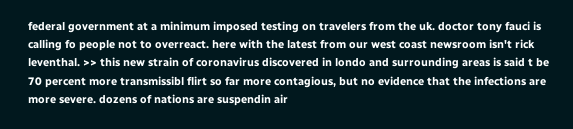federal government at a minimum imposed testing on travelers from the uk. doctor tony fauci is calling fo people not to overreact. here with the latest from our west coast newsroom isn't rick leventhal. >> this new strain of coronavirus discovered in londo and surrounding areas is said t be 70 percent more transmissibl flirt so far more contagious, but no evidence that the infections are more severe. dozens of nations are suspendin air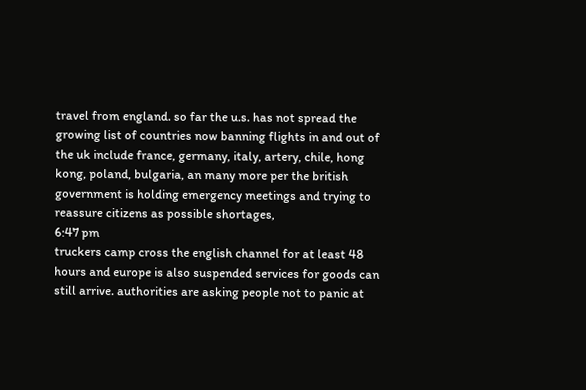travel from england. so far the u.s. has not spread the growing list of countries now banning flights in and out of the uk include france, germany, italy, artery, chile, hong kong, poland, bulgaria, an many more per the british government is holding emergency meetings and trying to reassure citizens as possible shortages,
6:47 pm
truckers camp cross the english channel for at least 48 hours and europe is also suspended services for goods can still arrive. authorities are asking people not to panic at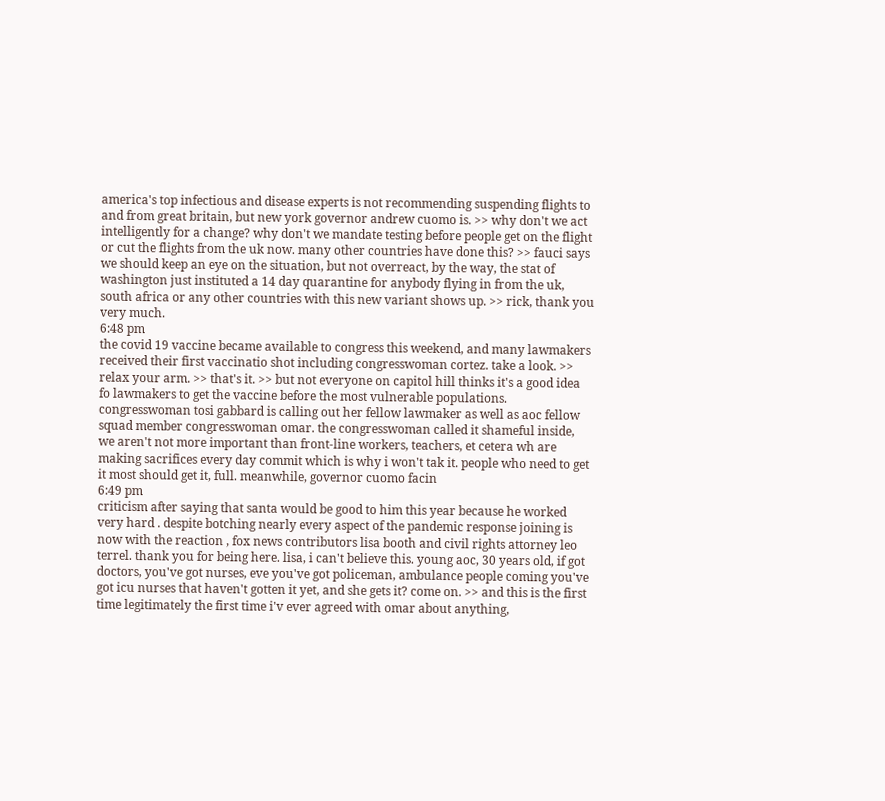america's top infectious and disease experts is not recommending suspending flights to and from great britain, but new york governor andrew cuomo is. >> why don't we act intelligently for a change? why don't we mandate testing before people get on the flight or cut the flights from the uk now. many other countries have done this? >> fauci says we should keep an eye on the situation, but not overreact, by the way, the stat of washington just instituted a 14 day quarantine for anybody flying in from the uk, south africa or any other countries with this new variant shows up. >> rick, thank you very much.
6:48 pm
the covid 19 vaccine became available to congress this weekend, and many lawmakers received their first vaccinatio shot including congresswoman cortez. take a look. >> relax your arm. >> that's it. >> but not everyone on capitol hill thinks it's a good idea fo lawmakers to get the vaccine before the most vulnerable populations. congresswoman tosi gabbard is calling out her fellow lawmaker as well as aoc fellow squad member congresswoman omar. the congresswoman called it shameful inside, we aren't not more important than front-line workers, teachers, et cetera wh are making sacrifices every day commit which is why i won't tak it. people who need to get it most should get it, full. meanwhile, governor cuomo facin
6:49 pm
criticism after saying that santa would be good to him this year because he worked very hard . despite botching nearly every aspect of the pandemic response joining is now with the reaction , fox news contributors lisa booth and civil rights attorney leo terrel. thank you for being here. lisa, i can't believe this. young aoc, 30 years old, if got doctors, you've got nurses, eve you've got policeman, ambulance people coming you've got icu nurses that haven't gotten it yet, and she gets it? come on. >> and this is the first time legitimately the first time i'v ever agreed with omar about anything,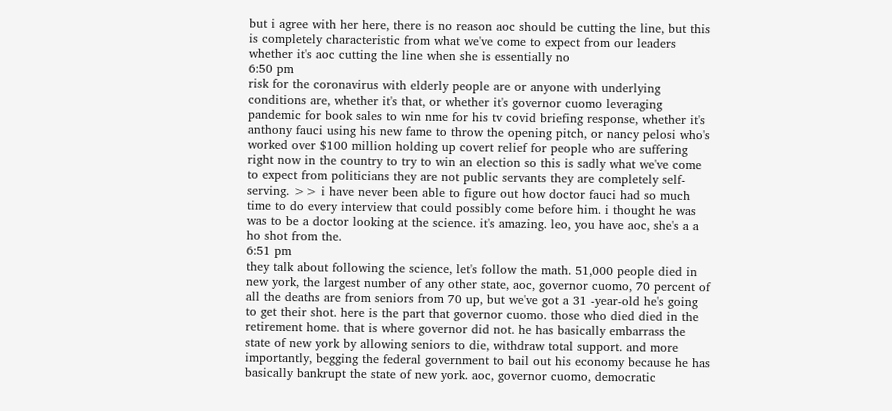but i agree with her here, there is no reason aoc should be cutting the line, but this is completely characteristic from what we've come to expect from our leaders whether it's aoc cutting the line when she is essentially no
6:50 pm
risk for the coronavirus with elderly people are or anyone with underlying conditions are, whether it's that, or whether it's governor cuomo leveraging pandemic for book sales to win nme for his tv covid briefing response, whether it's anthony fauci using his new fame to throw the opening pitch, or nancy pelosi who's worked over $100 million holding up covert relief for people who are suffering right now in the country to try to win an election so this is sadly what we've come to expect from politicians they are not public servants they are completely self-serving. >> i have never been able to figure out how doctor fauci had so much time to do every interview that could possibly come before him. i thought he was was to be a doctor looking at the science. it's amazing. leo, you have aoc, she's a a ho shot from the.
6:51 pm
they talk about following the science, let's follow the math. 51,000 people died in new york, the largest number of any other state, aoc, governor cuomo, 70 percent of all the deaths are from seniors from 70 up, but we've got a 31 -year-old he's going to get their shot. here is the part that governor cuomo. those who died died in the retirement home. that is where governor did not. he has basically embarrass the state of new york by allowing seniors to die, withdraw total support. and more importantly, begging the federal government to bail out his economy because he has basically bankrupt the state of new york. aoc, governor cuomo, democratic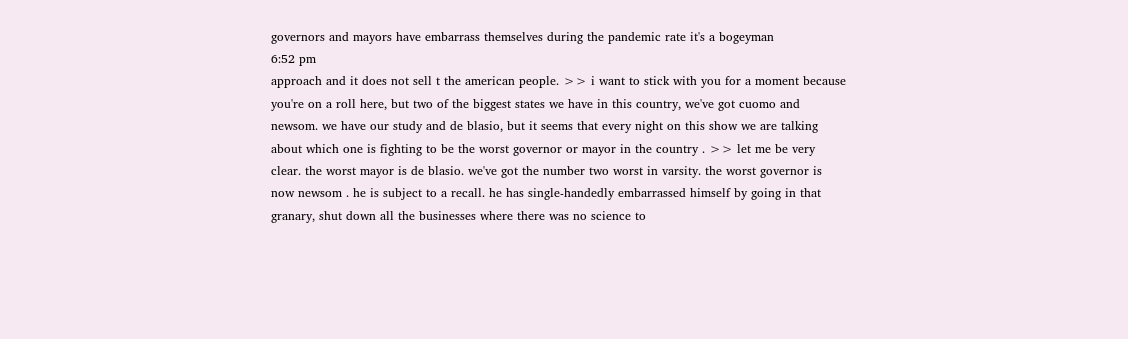governors and mayors have embarrass themselves during the pandemic rate it's a bogeyman
6:52 pm
approach and it does not sell t the american people. >> i want to stick with you for a moment because you're on a roll here, but two of the biggest states we have in this country, we've got cuomo and newsom. we have our study and de blasio, but it seems that every night on this show we are talking about which one is fighting to be the worst governor or mayor in the country . >> let me be very clear. the worst mayor is de blasio. we've got the number two worst in varsity. the worst governor is now newsom . he is subject to a recall. he has single-handedly embarrassed himself by going in that granary, shut down all the businesses where there was no science to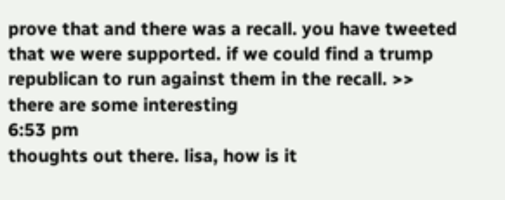prove that and there was a recall. you have tweeted that we were supported. if we could find a trump republican to run against them in the recall. >> there are some interesting
6:53 pm
thoughts out there. lisa, how is it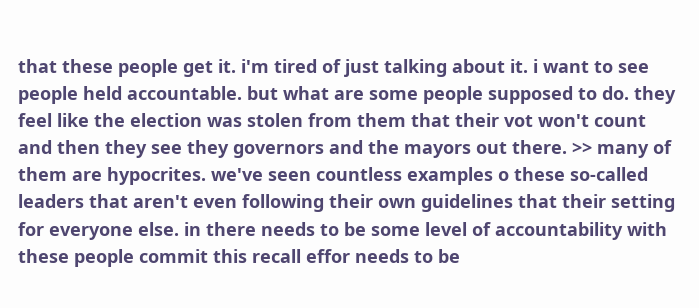that these people get it. i'm tired of just talking about it. i want to see people held accountable. but what are some people supposed to do. they feel like the election was stolen from them that their vot won't count and then they see they governors and the mayors out there. >> many of them are hypocrites. we've seen countless examples o these so-called leaders that aren't even following their own guidelines that their setting for everyone else. in there needs to be some level of accountability with these people commit this recall effor needs to be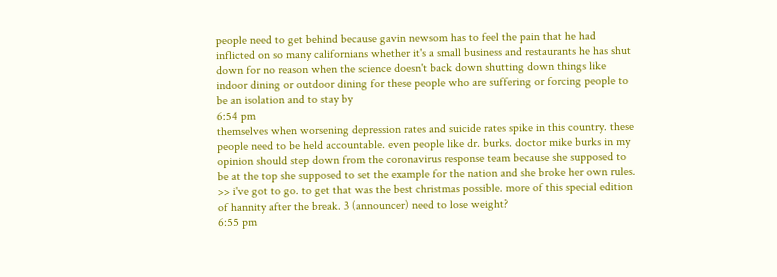people need to get behind because gavin newsom has to feel the pain that he had inflicted on so many californians whether it's a small business and restaurants he has shut down for no reason when the science doesn't back down shutting down things like indoor dining or outdoor dining for these people who are suffering or forcing people to be an isolation and to stay by
6:54 pm
themselves when worsening depression rates and suicide rates spike in this country. these people need to be held accountable. even people like dr. burks. doctor mike burks in my opinion should step down from the coronavirus response team because she supposed to be at the top she supposed to set the example for the nation and she broke her own rules. >> i've got to go. to get that was the best christmas possible. more of this special edition of hannity after the break. 3 (announcer) need to lose weight?
6:55 pm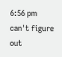6:56 pm
can't figure out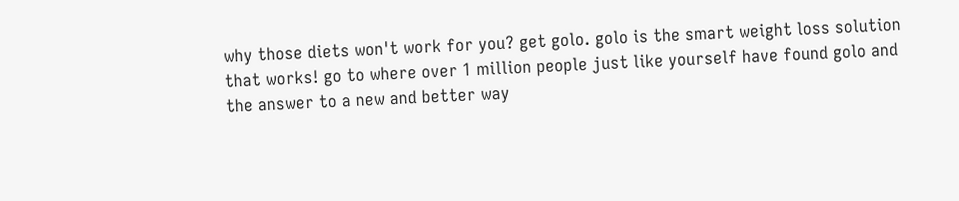why those diets won't work for you? get golo. golo is the smart weight loss solution that works! go to where over 1 million people just like yourself have found golo and the answer to a new and better way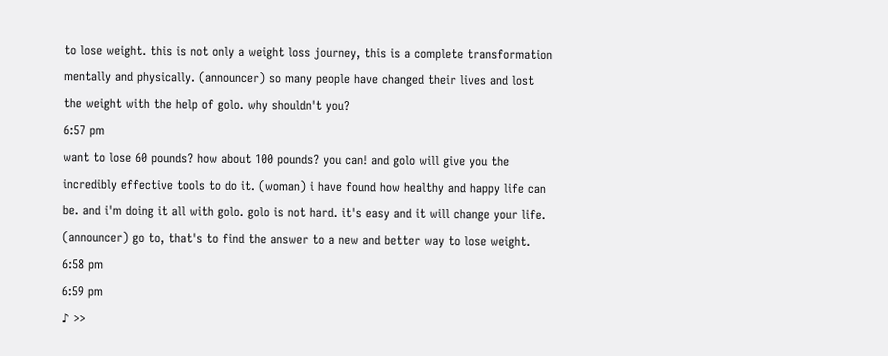to lose weight. this is not only a weight loss journey, this is a complete transformation mentally and physically. (announcer) so many people have changed their lives and lost the weight with the help of golo. why shouldn't you?
6:57 pm
want to lose 60 pounds? how about 100 pounds? you can! and golo will give you the incredibly effective tools to do it. (woman) i have found how healthy and happy life can be. and i'm doing it all with golo. golo is not hard. it's easy and it will change your life. (announcer) go to, that's to find the answer to a new and better way to lose weight.
6:58 pm
6:59 pm
♪ >>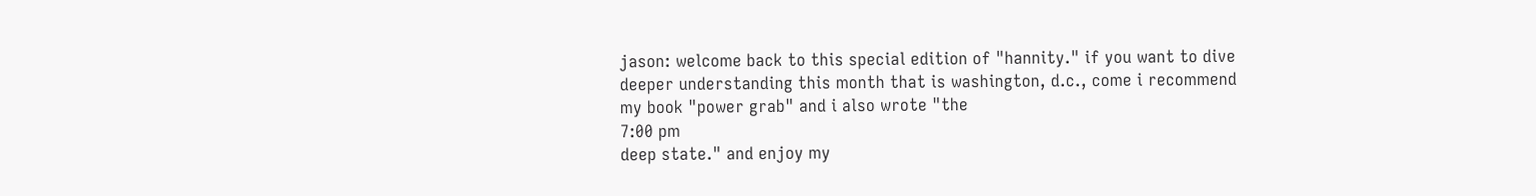jason: welcome back to this special edition of "hannity." if you want to dive deeper understanding this month that is washington, d.c., come i recommend my book "power grab" and i also wrote "the
7:00 pm
deep state." and enjoy my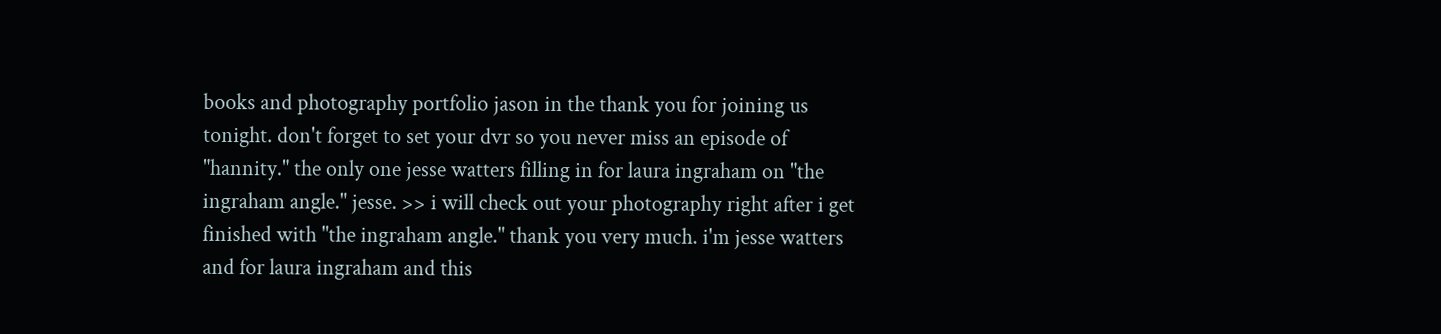books and photography portfolio jason in the thank you for joining us tonight. don't forget to set your dvr so you never miss an episode of "hannity." the only one jesse watters filling in for laura ingraham on "the ingraham angle." jesse. >> i will check out your photography right after i get finished with "the ingraham angle." thank you very much. i'm jesse watters and for laura ingraham and this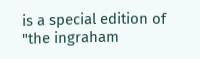is a special edition of "the ingraham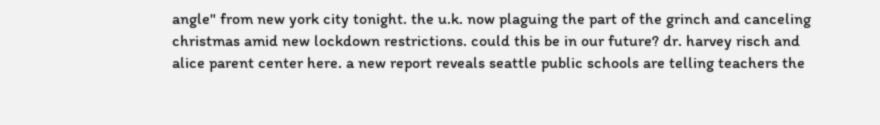angle" from new york city tonight. the u.k. now plaguing the part of the grinch and canceling christmas amid new lockdown restrictions. could this be in our future? dr. harvey risch and alice parent center here. a new report reveals seattle public schools are telling teachers the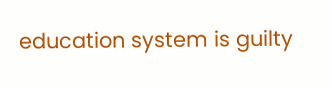education system is guilty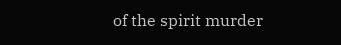of the spirit murder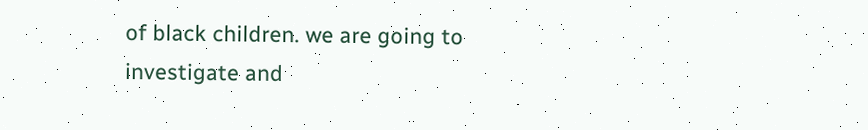of black children. we are going to investigate and